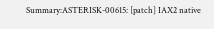Summary:ASTERISK-00615: [patch] IAX2 native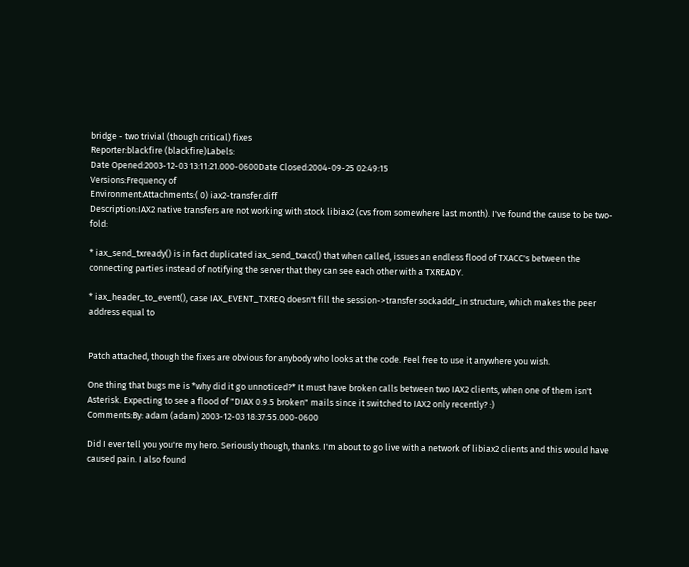bridge - two trivial (though critical) fixes
Reporter:blackfire (blackfire)Labels:
Date Opened:2003-12-03 13:11:21.000-0600Date Closed:2004-09-25 02:49:15
Versions:Frequency of
Environment:Attachments:( 0) iax2-transfer.diff
Description:IAX2 native transfers are not working with stock libiax2 (cvs from somewhere last month). I've found the cause to be two-fold:

* iax_send_txready() is in fact duplicated iax_send_txacc() that when called, issues an endless flood of TXACC's between the connecting parties instead of notifying the server that they can see each other with a TXREADY.

* iax_header_to_event(), case IAX_EVENT_TXREQ doesn't fill the session->transfer sockaddr_in structure, which makes the peer address equal to


Patch attached, though the fixes are obvious for anybody who looks at the code. Feel free to use it anywhere you wish.

One thing that bugs me is *why did it go unnoticed?* It must have broken calls between two IAX2 clients, when one of them isn't Asterisk. Expecting to see a flood of "DIAX 0.9.5 broken" mails since it switched to IAX2 only recently? :)
Comments:By: adam (adam) 2003-12-03 18:37:55.000-0600

Did I ever tell you you're my hero. Seriously though, thanks. I'm about to go live with a network of libiax2 clients and this would have caused pain. I also found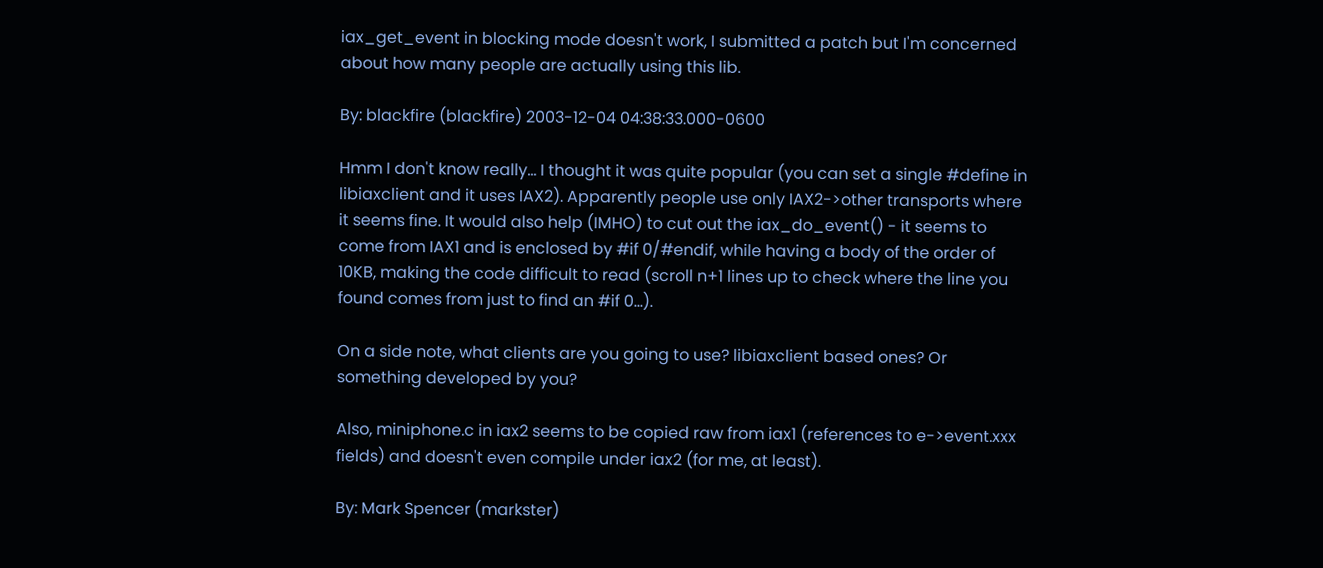iax_get_event in blocking mode doesn't work, I submitted a patch but I'm concerned about how many people are actually using this lib.

By: blackfire (blackfire) 2003-12-04 04:38:33.000-0600

Hmm I don't know really... I thought it was quite popular (you can set a single #define in libiaxclient and it uses IAX2). Apparently people use only IAX2->other transports where it seems fine. It would also help (IMHO) to cut out the iax_do_event() - it seems to come from IAX1 and is enclosed by #if 0/#endif, while having a body of the order of 10KB, making the code difficult to read (scroll n+1 lines up to check where the line you found comes from just to find an #if 0...).

On a side note, what clients are you going to use? libiaxclient based ones? Or something developed by you?

Also, miniphone.c in iax2 seems to be copied raw from iax1 (references to e->event.xxx fields) and doesn't even compile under iax2 (for me, at least).

By: Mark Spencer (markster)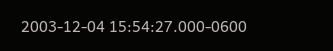2003-12-04 15:54:27.000-0600